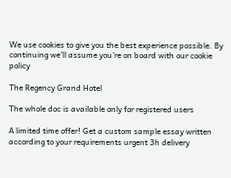We use cookies to give you the best experience possible. By continuing we’ll assume you’re on board with our cookie policy

The Regency Grand Hotel

The whole doc is available only for registered users

A limited time offer! Get a custom sample essay written according to your requirements urgent 3h delivery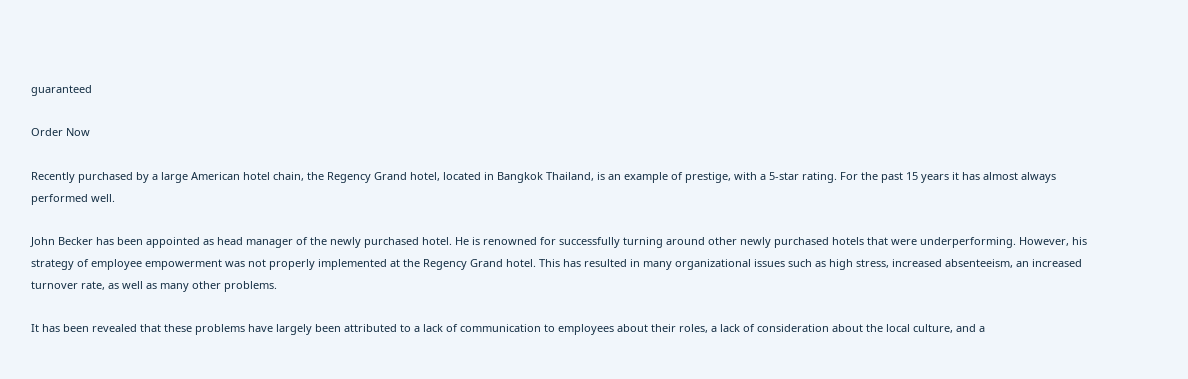guaranteed

Order Now

Recently purchased by a large American hotel chain, the Regency Grand hotel, located in Bangkok Thailand, is an example of prestige, with a 5-star rating. For the past 15 years it has almost always performed well.

John Becker has been appointed as head manager of the newly purchased hotel. He is renowned for successfully turning around other newly purchased hotels that were underperforming. However, his strategy of employee empowerment was not properly implemented at the Regency Grand hotel. This has resulted in many organizational issues such as high stress, increased absenteeism, an increased turnover rate, as well as many other problems.

It has been revealed that these problems have largely been attributed to a lack of communication to employees about their roles, a lack of consideration about the local culture, and a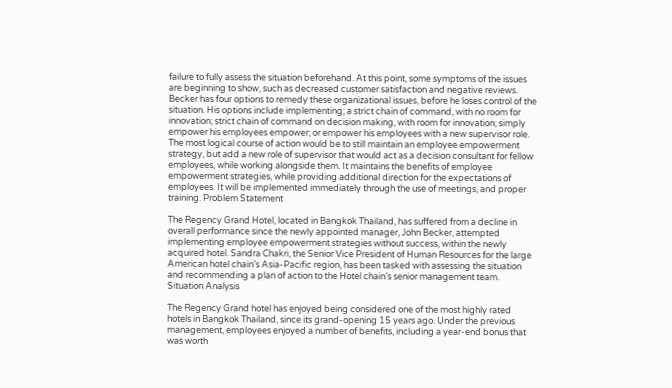failure to fully assess the situation beforehand. At this point, some symptoms of the issues are beginning to show, such as decreased customer satisfaction and negative reviews. Becker has four options to remedy these organizational issues, before he loses control of the situation. His options include implementing; a strict chain of command, with no room for innovation; strict chain of command on decision making, with room for innovation; simply empower his employees empower; or empower his employees with a new supervisor role. The most logical course of action would be to still maintain an employee empowerment strategy, but add a new role of supervisor that would act as a decision consultant for fellow employees, while working alongside them. It maintains the benefits of employee empowerment strategies, while providing additional direction for the expectations of employees. It will be implemented immediately through the use of meetings, and proper training. Problem Statement

The Regency Grand Hotel, located in Bangkok Thailand, has suffered from a decline in overall performance since the newly appointed manager, John Becker, attempted implementing employee empowerment strategies without success, within the newly acquired hotel. Sandra Chakri, the Senior Vice President of Human Resources for the large American hotel chain’s Asia-Pacific region, has been tasked with assessing the situation and recommending a plan of action to the Hotel chain’s senior management team. Situation Analysis

The Regency Grand hotel has enjoyed being considered one of the most highly rated hotels in Bangkok Thailand, since its grand-opening 15 years ago. Under the previous management, employees enjoyed a number of benefits, including a year-end bonus that was worth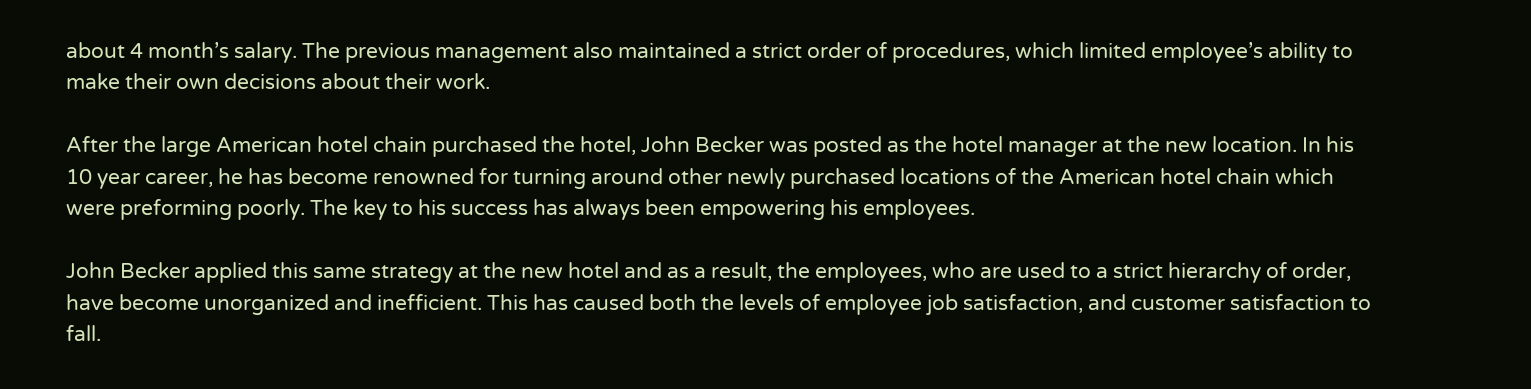about 4 month’s salary. The previous management also maintained a strict order of procedures, which limited employee’s ability to make their own decisions about their work.

After the large American hotel chain purchased the hotel, John Becker was posted as the hotel manager at the new location. In his 10 year career, he has become renowned for turning around other newly purchased locations of the American hotel chain which were preforming poorly. The key to his success has always been empowering his employees.

John Becker applied this same strategy at the new hotel and as a result, the employees, who are used to a strict hierarchy of order, have become unorganized and inefficient. This has caused both the levels of employee job satisfaction, and customer satisfaction to fall.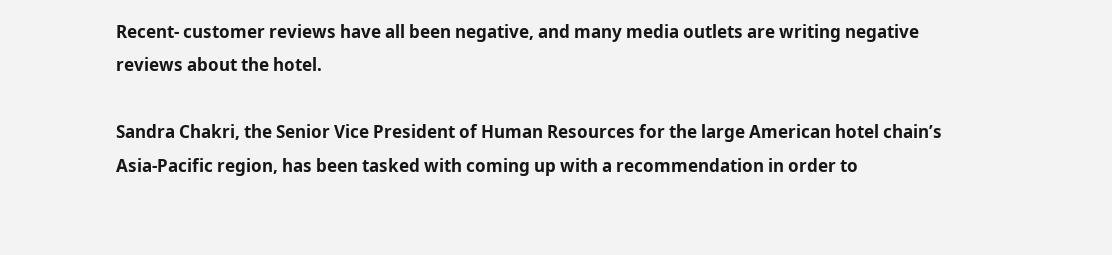Recent- customer reviews have all been negative, and many media outlets are writing negative reviews about the hotel.

Sandra Chakri, the Senior Vice President of Human Resources for the large American hotel chain’s Asia-Pacific region, has been tasked with coming up with a recommendation in order to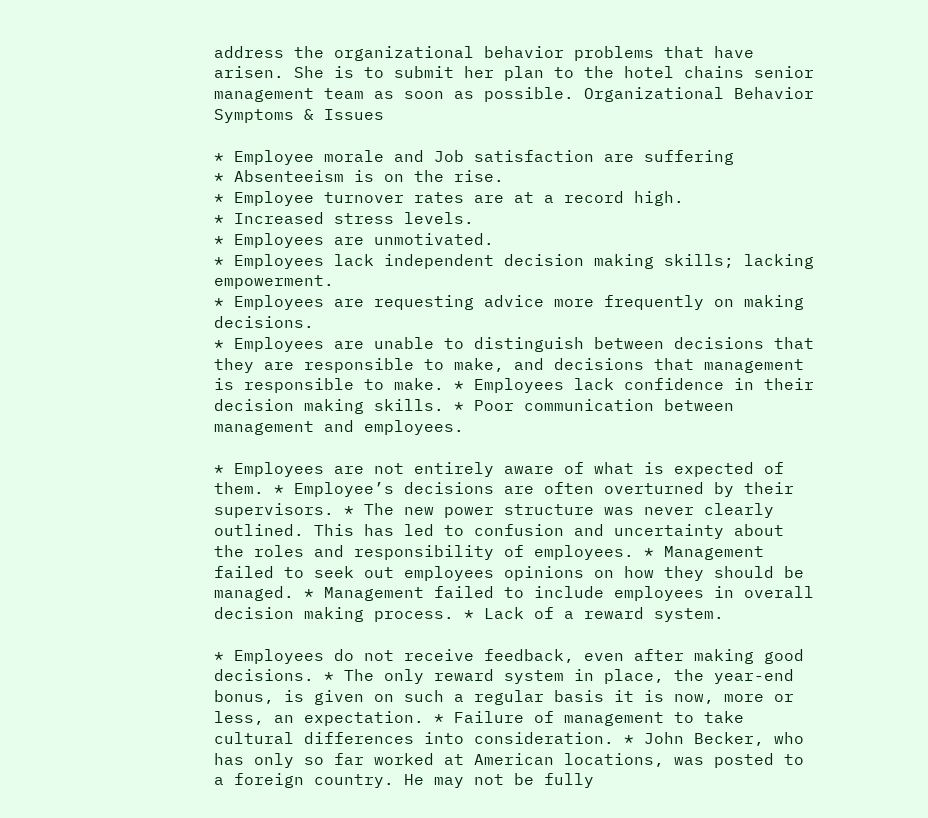address the organizational behavior problems that have arisen. She is to submit her plan to the hotel chains senior management team as soon as possible. Organizational Behavior Symptoms & Issues

* Employee morale and Job satisfaction are suffering
* Absenteeism is on the rise.
* Employee turnover rates are at a record high.
* Increased stress levels.
* Employees are unmotivated.
* Employees lack independent decision making skills; lacking empowerment.
* Employees are requesting advice more frequently on making decisions.
* Employees are unable to distinguish between decisions that they are responsible to make, and decisions that management is responsible to make. * Employees lack confidence in their decision making skills. * Poor communication between management and employees.

* Employees are not entirely aware of what is expected of them. * Employee’s decisions are often overturned by their supervisors. * The new power structure was never clearly outlined. This has led to confusion and uncertainty about the roles and responsibility of employees. * Management failed to seek out employees opinions on how they should be managed. * Management failed to include employees in overall decision making process. * Lack of a reward system.

* Employees do not receive feedback, even after making good decisions. * The only reward system in place, the year-end bonus, is given on such a regular basis it is now, more or less, an expectation. * Failure of management to take cultural differences into consideration. * John Becker, who has only so far worked at American locations, was posted to a foreign country. He may not be fully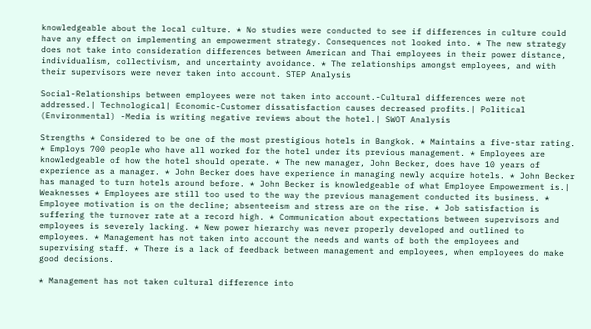knowledgeable about the local culture. * No studies were conducted to see if differences in culture could have any effect on implementing an empowerment strategy. Consequences not looked into. * The new strategy does not take into consideration differences between American and Thai employees in their power distance, individualism, collectivism, and uncertainty avoidance. * The relationships amongst employees, and with their supervisors were never taken into account. STEP Analysis

Social-Relationships between employees were not taken into account.-Cultural differences were not addressed.| Technological| Economic-Customer dissatisfaction causes decreased profits.| Political (Environmental) -Media is writing negative reviews about the hotel.| SWOT Analysis

Strengths * Considered to be one of the most prestigious hotels in Bangkok. * Maintains a five-star rating. * Employs 700 people who have all worked for the hotel under its previous management. * Employees are knowledgeable of how the hotel should operate. * The new manager, John Becker, does have 10 years of experience as a manager. * John Becker does have experience in managing newly acquire hotels. * John Becker has managed to turn hotels around before. * John Becker is knowledgeable of what Employee Empowerment is.| Weaknesses * Employees are still too used to the way the previous management conducted its business. * Employee motivation is on the decline; absenteeism and stress are on the rise. * Job satisfaction is suffering the turnover rate at a record high. * Communication about expectations between supervisors and employees is severely lacking. * New power hierarchy was never properly developed and outlined to employees. * Management has not taken into account the needs and wants of both the employees and supervising staff. * There is a lack of feedback between management and employees, when employees do make good decisions.

* Management has not taken cultural difference into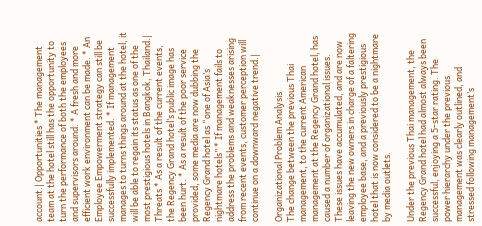account.| Opportunities * The management team at the hotel still has the opportunity to turn the performance of both the employees and supervisors around. * A fresh and more efficient work environment can be made. * An Employee Empowerment strategy can still be successfully implemented. * If management manages to turns things around at the hotel, it will be able to regain its status as one of the most prestigious hotels in Bangkok, Thailand.| Threats * As a result of the current events, the Regency Grand hotel’s public image has been hurt. * As a result of the poor service provided, some media are now dubbing the Regency Grand hotel as “one of Asia’s nightmare hotels” * If management fails to address the problems and weaknesses arising from recent events, customer perception will continue on a downward negative trend.|

Organizational Problem Analysis
The change between the previous Thai management, to the current American management at the Regency Grand hotel, has caused a number of organizational issues. These issues have accumulated, and are now leaving the new owners in charge of a faltering employee base, and a previously prestigious hotel that is now considered to be a nightmare by media outlets.

Under the previous Thai management, the Regency Grand hotel had almost always been successful, enjoying a 5-star rating. The power hierarchy under the previous management was clearly outlined, and stressed following management’s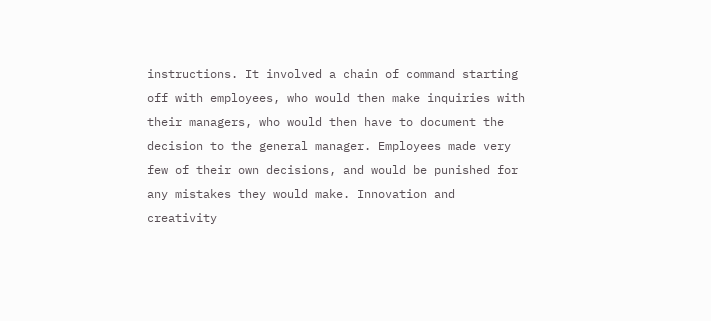instructions. It involved a chain of command starting off with employees, who would then make inquiries with their managers, who would then have to document the decision to the general manager. Employees made very few of their own decisions, and would be punished for any mistakes they would make. Innovation and creativity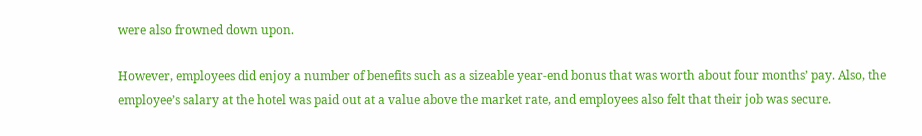were also frowned down upon.

However, employees did enjoy a number of benefits such as a sizeable year-end bonus that was worth about four months’ pay. Also, the employee’s salary at the hotel was paid out at a value above the market rate, and employees also felt that their job was secure.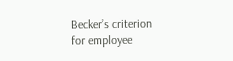Becker’s criterion for employee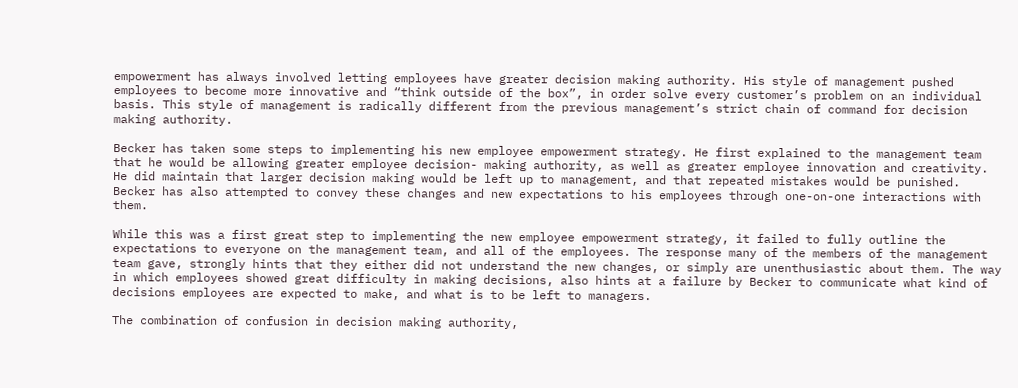empowerment has always involved letting employees have greater decision making authority. His style of management pushed employees to become more innovative and “think outside of the box”, in order solve every customer’s problem on an individual basis. This style of management is radically different from the previous management’s strict chain of command for decision making authority.

Becker has taken some steps to implementing his new employee empowerment strategy. He first explained to the management team that he would be allowing greater employee decision- making authority, as well as greater employee innovation and creativity. He did maintain that larger decision making would be left up to management, and that repeated mistakes would be punished. Becker has also attempted to convey these changes and new expectations to his employees through one-on-one interactions with them.

While this was a first great step to implementing the new employee empowerment strategy, it failed to fully outline the expectations to everyone on the management team, and all of the employees. The response many of the members of the management team gave, strongly hints that they either did not understand the new changes, or simply are unenthusiastic about them. The way in which employees showed great difficulty in making decisions, also hints at a failure by Becker to communicate what kind of decisions employees are expected to make, and what is to be left to managers.

The combination of confusion in decision making authority,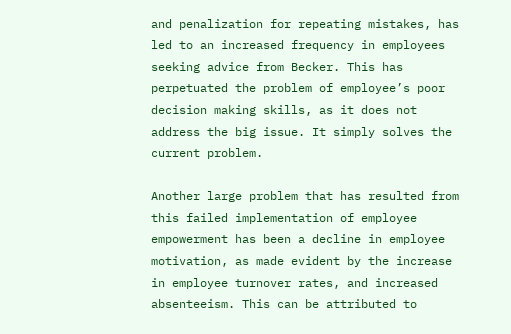and penalization for repeating mistakes, has led to an increased frequency in employees seeking advice from Becker. This has perpetuated the problem of employee’s poor decision making skills, as it does not address the big issue. It simply solves the current problem.

Another large problem that has resulted from this failed implementation of employee empowerment has been a decline in employee motivation, as made evident by the increase in employee turnover rates, and increased absenteeism. This can be attributed to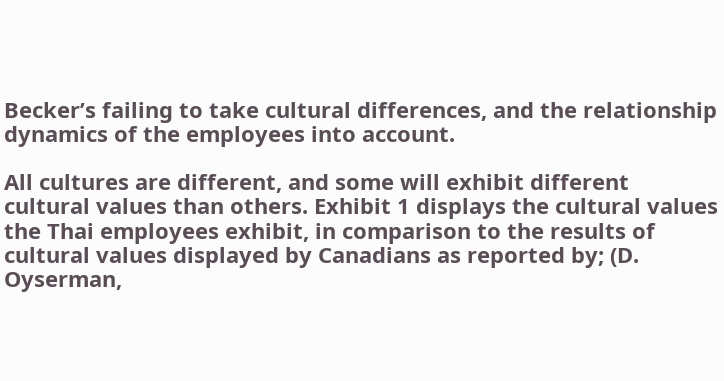Becker’s failing to take cultural differences, and the relationship dynamics of the employees into account.

All cultures are different, and some will exhibit different cultural values than others. Exhibit 1 displays the cultural values the Thai employees exhibit, in comparison to the results of cultural values displayed by Canadians as reported by; (D. Oyserman,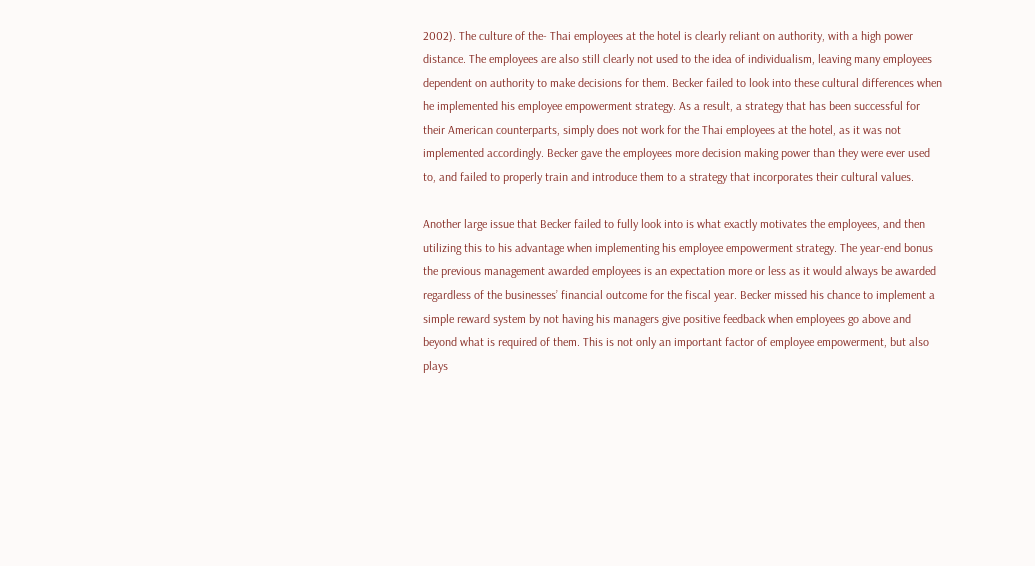2002). The culture of the- Thai employees at the hotel is clearly reliant on authority, with a high power distance. The employees are also still clearly not used to the idea of individualism, leaving many employees dependent on authority to make decisions for them. Becker failed to look into these cultural differences when he implemented his employee empowerment strategy. As a result, a strategy that has been successful for their American counterparts, simply does not work for the Thai employees at the hotel, as it was not implemented accordingly. Becker gave the employees more decision making power than they were ever used to, and failed to properly train and introduce them to a strategy that incorporates their cultural values.

Another large issue that Becker failed to fully look into is what exactly motivates the employees, and then utilizing this to his advantage when implementing his employee empowerment strategy. The year-end bonus the previous management awarded employees is an expectation more or less as it would always be awarded regardless of the businesses’ financial outcome for the fiscal year. Becker missed his chance to implement a simple reward system by not having his managers give positive feedback when employees go above and beyond what is required of them. This is not only an important factor of employee empowerment, but also plays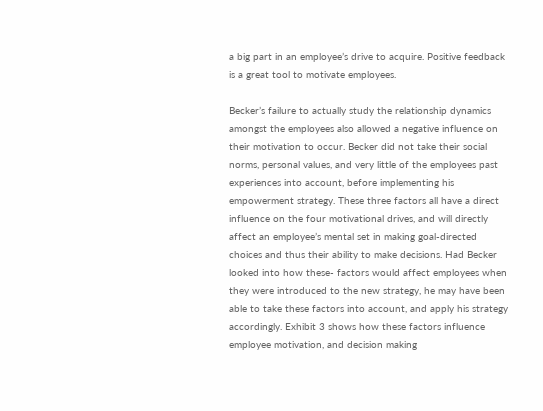a big part in an employee’s drive to acquire. Positive feedback is a great tool to motivate employees.

Becker’s failure to actually study the relationship dynamics amongst the employees also allowed a negative influence on their motivation to occur. Becker did not take their social norms, personal values, and very little of the employees past experiences into account, before implementing his empowerment strategy. These three factors all have a direct influence on the four motivational drives, and will directly affect an employee’s mental set in making goal-directed choices and thus their ability to make decisions. Had Becker looked into how these- factors would affect employees when they were introduced to the new strategy, he may have been able to take these factors into account, and apply his strategy accordingly. Exhibit 3 shows how these factors influence employee motivation, and decision making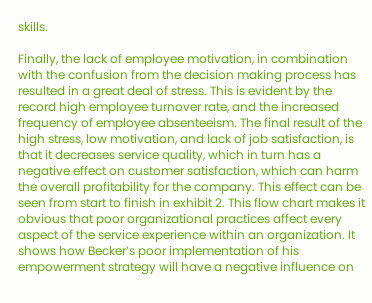skills.

Finally, the lack of employee motivation, in combination with the confusion from the decision making process has resulted in a great deal of stress. This is evident by the record high employee turnover rate, and the increased frequency of employee absenteeism. The final result of the high stress, low motivation, and lack of job satisfaction, is that it decreases service quality, which in turn has a negative effect on customer satisfaction, which can harm the overall profitability for the company. This effect can be seen from start to finish in exhibit 2. This flow chart makes it obvious that poor organizational practices affect every aspect of the service experience within an organization. It shows how Becker’s poor implementation of his empowerment strategy will have a negative influence on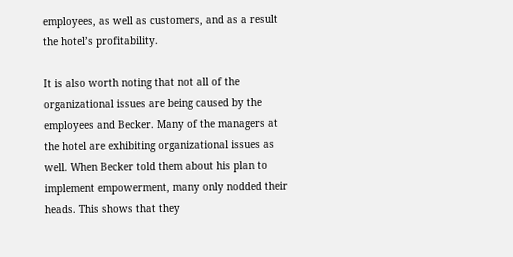employees, as well as customers, and as a result the hotel’s profitability.

It is also worth noting that not all of the organizational issues are being caused by the employees and Becker. Many of the managers at the hotel are exhibiting organizational issues as well. When Becker told them about his plan to implement empowerment, many only nodded their heads. This shows that they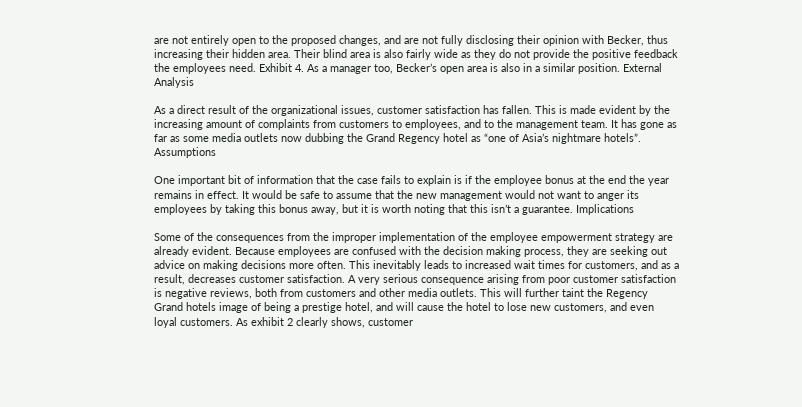are not entirely open to the proposed changes, and are not fully disclosing their opinion with Becker, thus increasing their hidden area. Their blind area is also fairly wide as they do not provide the positive feedback the employees need. Exhibit 4. As a manager too, Becker’s open area is also in a similar position. External Analysis

As a direct result of the organizational issues, customer satisfaction has fallen. This is made evident by the increasing amount of complaints from customers to employees, and to the management team. It has gone as far as some media outlets now dubbing the Grand Regency hotel as “one of Asia’s nightmare hotels”. Assumptions

One important bit of information that the case fails to explain is if the employee bonus at the end the year remains in effect. It would be safe to assume that the new management would not want to anger its employees by taking this bonus away, but it is worth noting that this isn’t a guarantee. Implications

Some of the consequences from the improper implementation of the employee empowerment strategy are already evident. Because employees are confused with the decision making process, they are seeking out advice on making decisions more often. This inevitably leads to increased wait times for customers, and as a result, decreases customer satisfaction. A very serious consequence arising from poor customer satisfaction is negative reviews, both from customers and other media outlets. This will further taint the Regency Grand hotels image of being a prestige hotel, and will cause the hotel to lose new customers, and even loyal customers. As exhibit 2 clearly shows, customer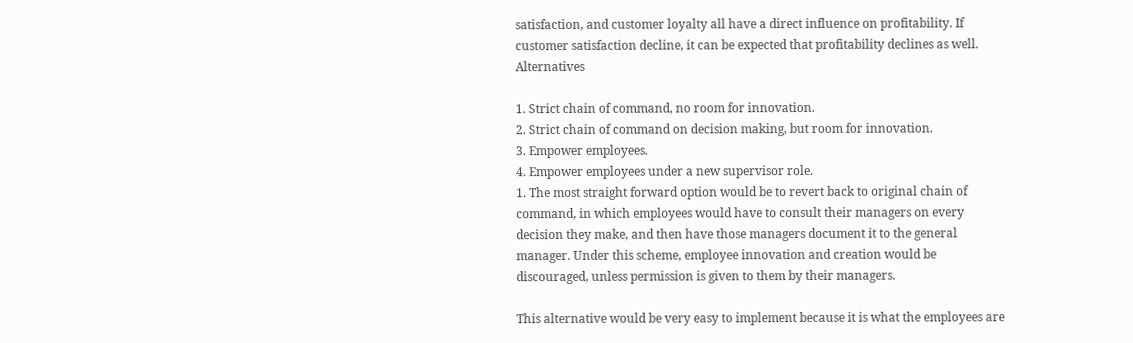satisfaction, and customer loyalty all have a direct influence on profitability. If customer satisfaction decline, it can be expected that profitability declines as well. Alternatives

1. Strict chain of command, no room for innovation.
2. Strict chain of command on decision making, but room for innovation.
3. Empower employees.
4. Empower employees under a new supervisor role.
1. The most straight forward option would be to revert back to original chain of command, in which employees would have to consult their managers on every decision they make, and then have those managers document it to the general manager. Under this scheme, employee innovation and creation would be discouraged, unless permission is given to them by their managers.

This alternative would be very easy to implement because it is what the employees are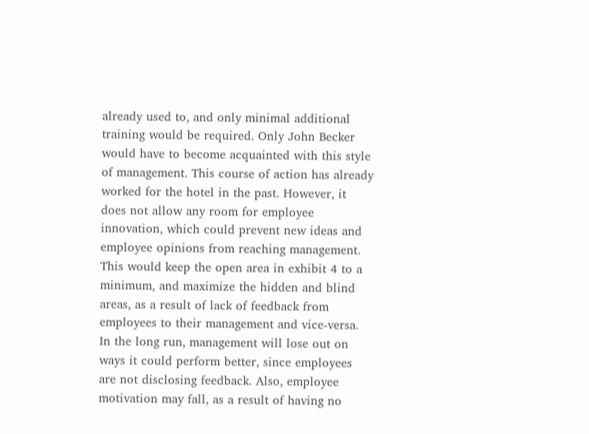already used to, and only minimal additional training would be required. Only John Becker would have to become acquainted with this style of management. This course of action has already worked for the hotel in the past. However, it does not allow any room for employee innovation, which could prevent new ideas and employee opinions from reaching management. This would keep the open area in exhibit 4 to a minimum, and maximize the hidden and blind areas, as a result of lack of feedback from employees to their management and vice-versa. In the long run, management will lose out on ways it could perform better, since employees are not disclosing feedback. Also, employee motivation may fall, as a result of having no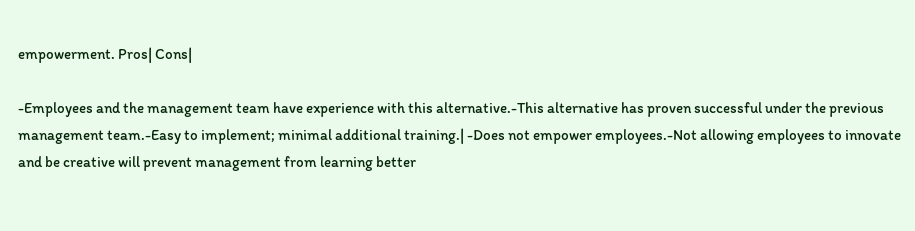empowerment. Pros| Cons|

-Employees and the management team have experience with this alternative.-This alternative has proven successful under the previous management team.-Easy to implement; minimal additional training.| -Does not empower employees.-Not allowing employees to innovate and be creative will prevent management from learning better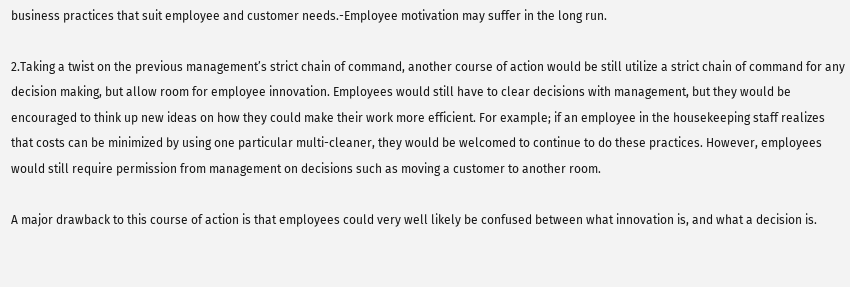business practices that suit employee and customer needs.-Employee motivation may suffer in the long run.

2.Taking a twist on the previous management’s strict chain of command, another course of action would be still utilize a strict chain of command for any decision making, but allow room for employee innovation. Employees would still have to clear decisions with management, but they would be encouraged to think up new ideas on how they could make their work more efficient. For example; if an employee in the housekeeping staff realizes that costs can be minimized by using one particular multi-cleaner, they would be welcomed to continue to do these practices. However, employees would still require permission from management on decisions such as moving a customer to another room.

A major drawback to this course of action is that employees could very well likely be confused between what innovation is, and what a decision is.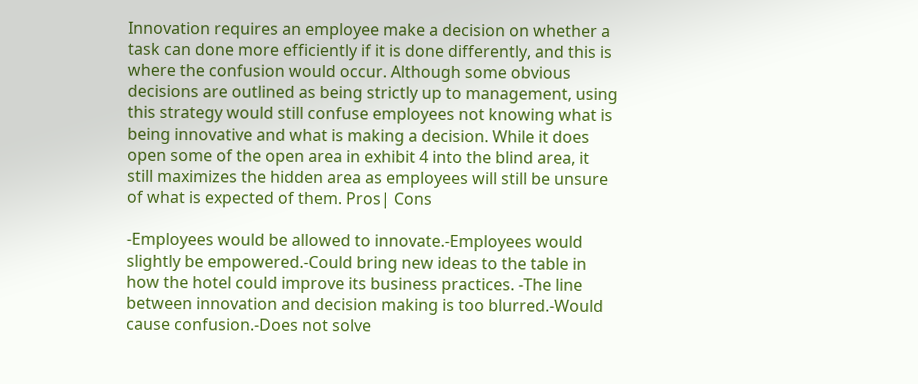Innovation requires an employee make a decision on whether a task can done more efficiently if it is done differently, and this is where the confusion would occur. Although some obvious decisions are outlined as being strictly up to management, using this strategy would still confuse employees not knowing what is being innovative and what is making a decision. While it does open some of the open area in exhibit 4 into the blind area, it still maximizes the hidden area as employees will still be unsure of what is expected of them. Pros| Cons

-Employees would be allowed to innovate.-Employees would slightly be empowered.-Could bring new ideas to the table in how the hotel could improve its business practices. -The line between innovation and decision making is too blurred.-Would cause confusion.-Does not solve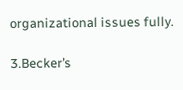organizational issues fully.

3.Becker’s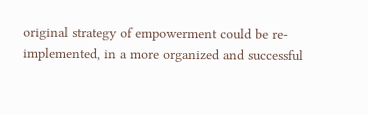original strategy of empowerment could be re-implemented, in a more organized and successful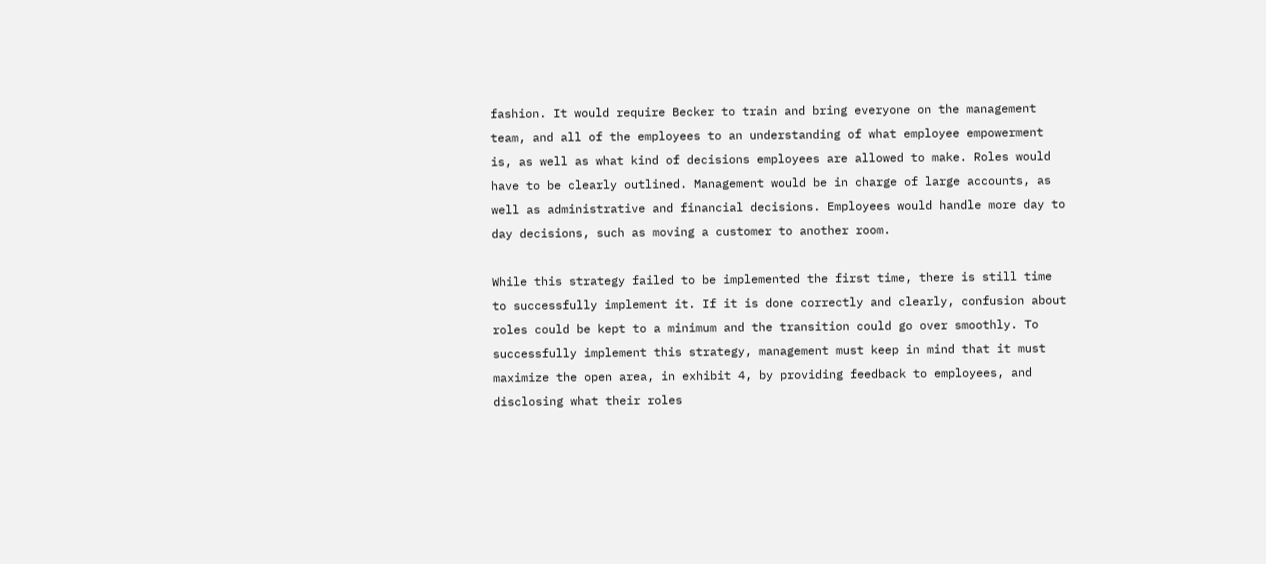fashion. It would require Becker to train and bring everyone on the management team, and all of the employees to an understanding of what employee empowerment is, as well as what kind of decisions employees are allowed to make. Roles would have to be clearly outlined. Management would be in charge of large accounts, as well as administrative and financial decisions. Employees would handle more day to day decisions, such as moving a customer to another room.

While this strategy failed to be implemented the first time, there is still time to successfully implement it. If it is done correctly and clearly, confusion about roles could be kept to a minimum and the transition could go over smoothly. To successfully implement this strategy, management must keep in mind that it must maximize the open area, in exhibit 4, by providing feedback to employees, and disclosing what their roles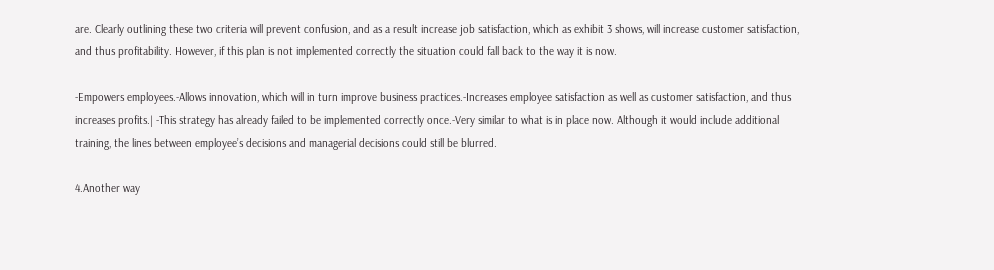are. Clearly outlining these two criteria will prevent confusion, and as a result increase job satisfaction, which as exhibit 3 shows, will increase customer satisfaction, and thus profitability. However, if this plan is not implemented correctly the situation could fall back to the way it is now.

-Empowers employees.-Allows innovation, which will in turn improve business practices.-Increases employee satisfaction as well as customer satisfaction, and thus increases profits.| -This strategy has already failed to be implemented correctly once.-Very similar to what is in place now. Although it would include additional training, the lines between employee’s decisions and managerial decisions could still be blurred.

4.Another way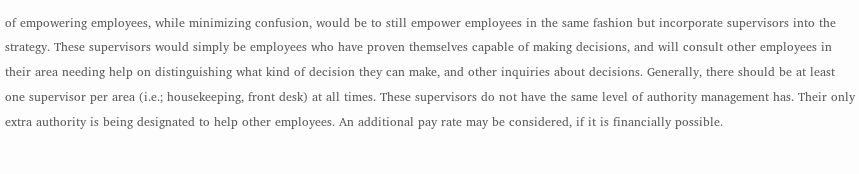of empowering employees, while minimizing confusion, would be to still empower employees in the same fashion but incorporate supervisors into the strategy. These supervisors would simply be employees who have proven themselves capable of making decisions, and will consult other employees in their area needing help on distinguishing what kind of decision they can make, and other inquiries about decisions. Generally, there should be at least one supervisor per area (i.e.; housekeeping, front desk) at all times. These supervisors do not have the same level of authority management has. Their only extra authority is being designated to help other employees. An additional pay rate may be considered, if it is financially possible.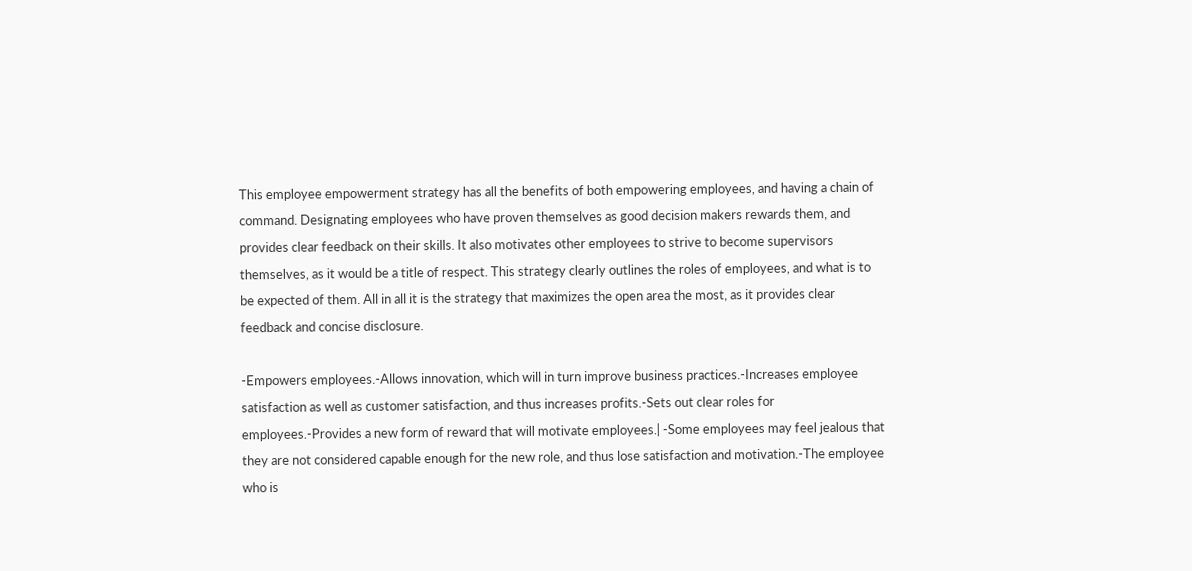This employee empowerment strategy has all the benefits of both empowering employees, and having a chain of command. Designating employees who have proven themselves as good decision makers rewards them, and provides clear feedback on their skills. It also motivates other employees to strive to become supervisors themselves, as it would be a title of respect. This strategy clearly outlines the roles of employees, and what is to be expected of them. All in all it is the strategy that maximizes the open area the most, as it provides clear feedback and concise disclosure.

-Empowers employees.-Allows innovation, which will in turn improve business practices.-Increases employee satisfaction as well as customer satisfaction, and thus increases profits.-Sets out clear roles for employees.-Provides a new form of reward that will motivate employees.| -Some employees may feel jealous that they are not considered capable enough for the new role, and thus lose satisfaction and motivation.-The employee who is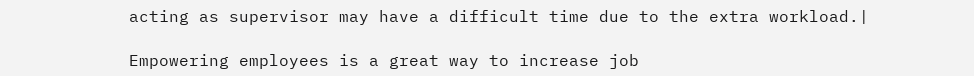acting as supervisor may have a difficult time due to the extra workload.|

Empowering employees is a great way to increase job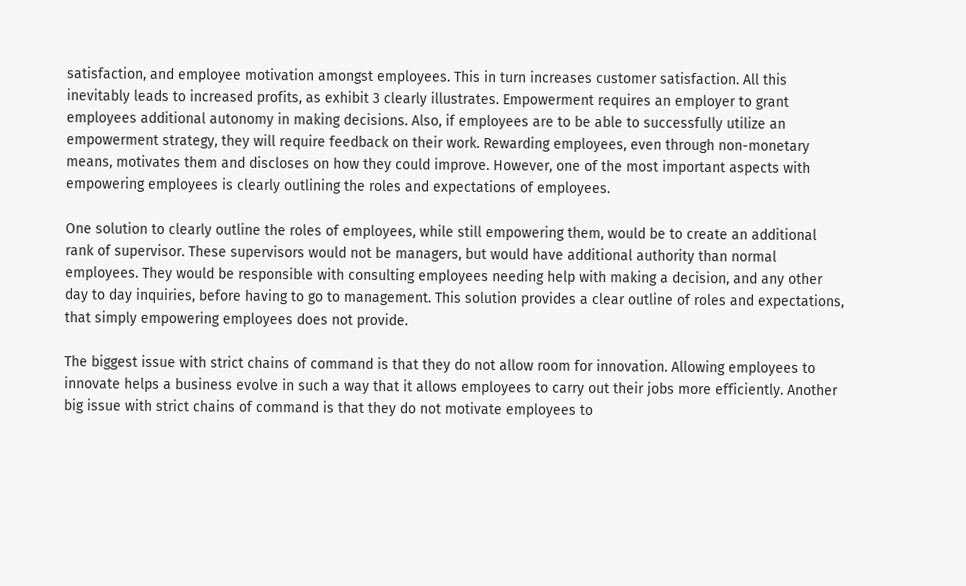satisfaction, and employee motivation amongst employees. This in turn increases customer satisfaction. All this inevitably leads to increased profits, as exhibit 3 clearly illustrates. Empowerment requires an employer to grant employees additional autonomy in making decisions. Also, if employees are to be able to successfully utilize an empowerment strategy, they will require feedback on their work. Rewarding employees, even through non-monetary means, motivates them and discloses on how they could improve. However, one of the most important aspects with empowering employees is clearly outlining the roles and expectations of employees.

One solution to clearly outline the roles of employees, while still empowering them, would be to create an additional rank of supervisor. These supervisors would not be managers, but would have additional authority than normal employees. They would be responsible with consulting employees needing help with making a decision, and any other day to day inquiries, before having to go to management. This solution provides a clear outline of roles and expectations, that simply empowering employees does not provide.

The biggest issue with strict chains of command is that they do not allow room for innovation. Allowing employees to innovate helps a business evolve in such a way that it allows employees to carry out their jobs more efficiently. Another big issue with strict chains of command is that they do not motivate employees to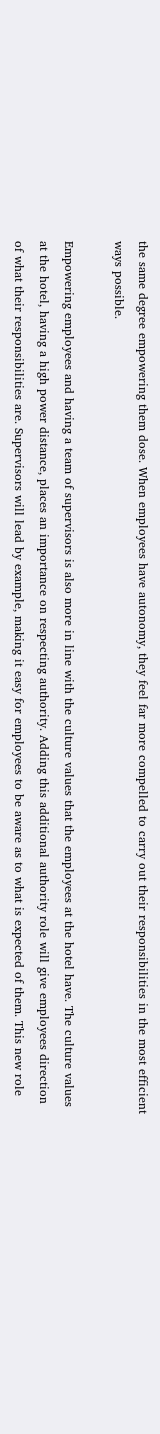the same degree empowering them dose. When employees have autonomy, they feel far more compelled to carry out their responsibilities in the most efficient ways possible.

Empowering employees and having a team of supervisors is also more in line with the culture values that the employees at the hotel have. The culture values at the hotel, having a high power distance, places an importance on respecting authority. Adding this additional authority role will give employees direction of what their responsibilities are. Supervisors will lead by example, making it easy for employees to be aware as to what is expected of them. This new role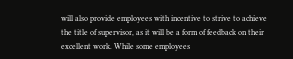will also provide employees with incentive to strive to achieve the title of supervisor, as it will be a form of feedback on their excellent work. While some employees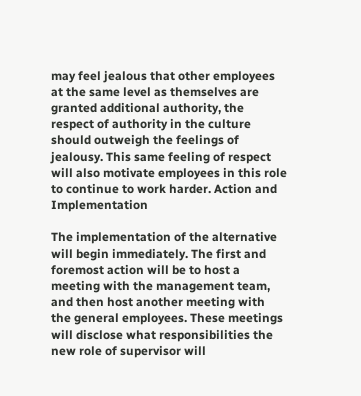may feel jealous that other employees at the same level as themselves are granted additional authority, the respect of authority in the culture should outweigh the feelings of jealousy. This same feeling of respect will also motivate employees in this role to continue to work harder. Action and Implementation

The implementation of the alternative will begin immediately. The first and foremost action will be to host a meeting with the management team, and then host another meeting with the general employees. These meetings will disclose what responsibilities the new role of supervisor will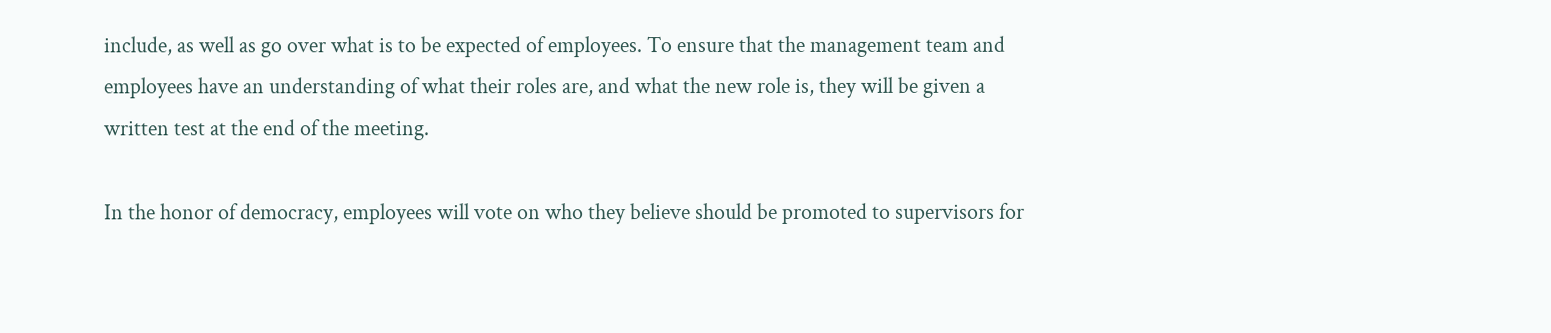include, as well as go over what is to be expected of employees. To ensure that the management team and employees have an understanding of what their roles are, and what the new role is, they will be given a written test at the end of the meeting.

In the honor of democracy, employees will vote on who they believe should be promoted to supervisors for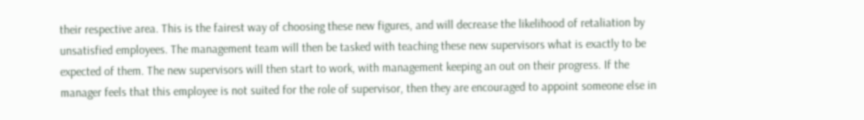their respective area. This is the fairest way of choosing these new figures, and will decrease the likelihood of retaliation by unsatisfied employees. The management team will then be tasked with teaching these new supervisors what is exactly to be expected of them. The new supervisors will then start to work, with management keeping an out on their progress. If the manager feels that this employee is not suited for the role of supervisor, then they are encouraged to appoint someone else in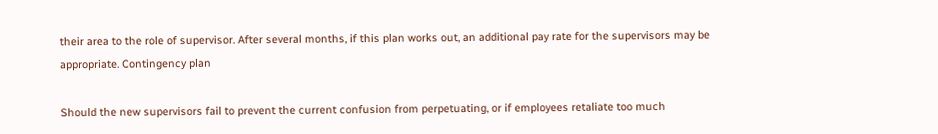their area to the role of supervisor. After several months, if this plan works out, an additional pay rate for the supervisors may be appropriate. Contingency plan

Should the new supervisors fail to prevent the current confusion from perpetuating, or if employees retaliate too much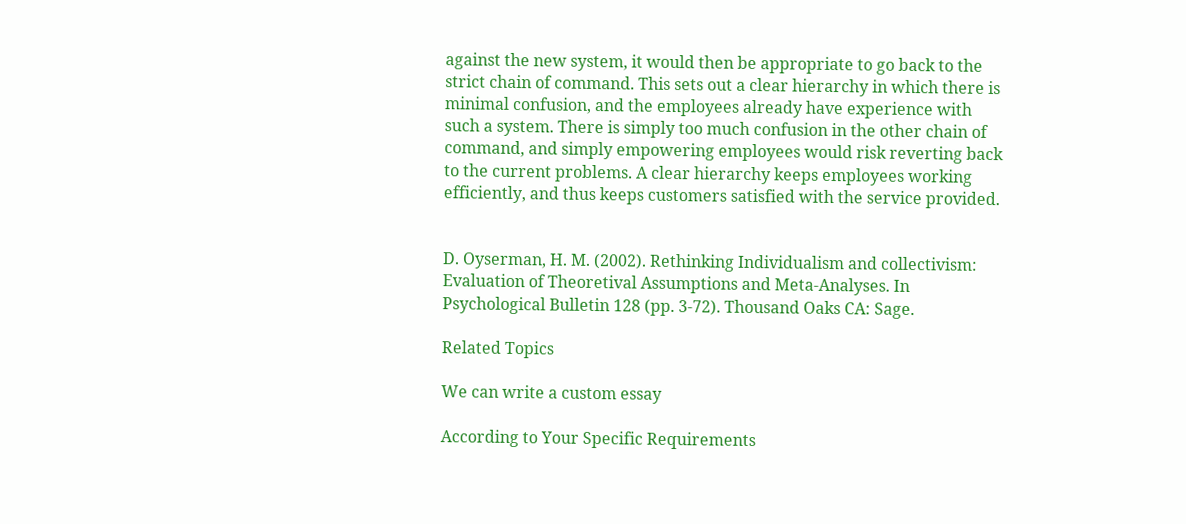against the new system, it would then be appropriate to go back to the strict chain of command. This sets out a clear hierarchy in which there is minimal confusion, and the employees already have experience with such a system. There is simply too much confusion in the other chain of command, and simply empowering employees would risk reverting back to the current problems. A clear hierarchy keeps employees working efficiently, and thus keeps customers satisfied with the service provided.


D. Oyserman, H. M. (2002). Rethinking Individualism and collectivism: Evaluation of Theoretival Assumptions and Meta-Analyses. In Psychological Bulletin 128 (pp. 3-72). Thousand Oaks CA: Sage.

Related Topics

We can write a custom essay

According to Your Specific Requirements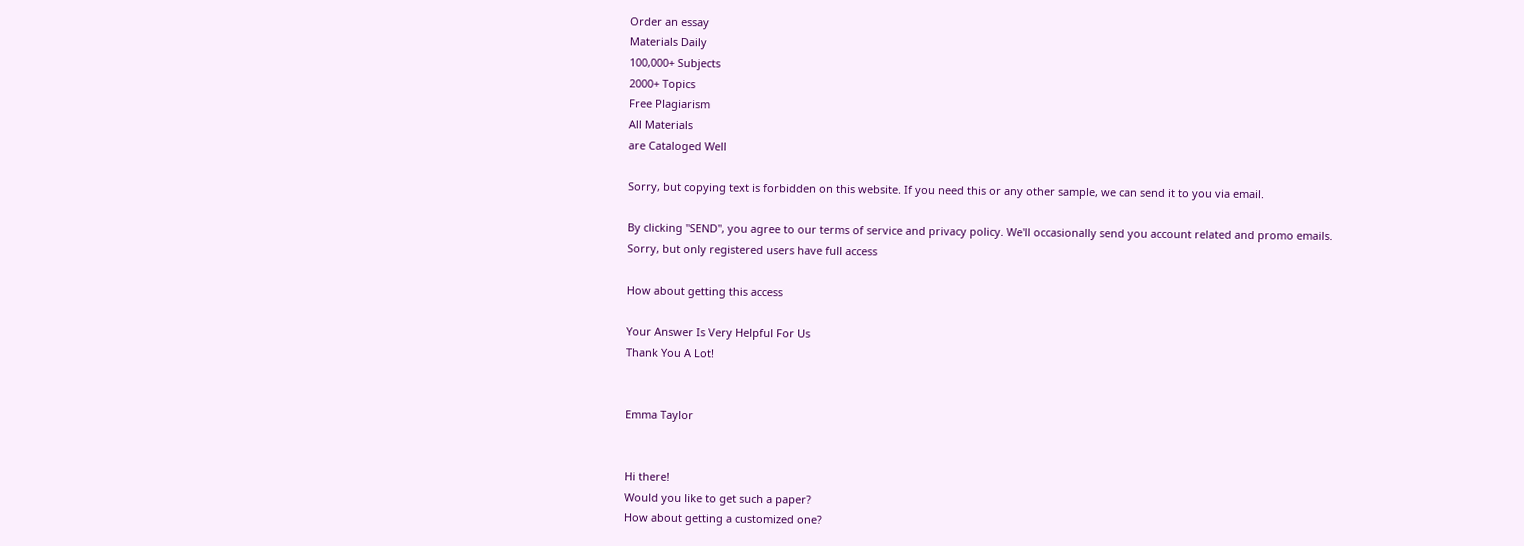Order an essay
Materials Daily
100,000+ Subjects
2000+ Topics
Free Plagiarism
All Materials
are Cataloged Well

Sorry, but copying text is forbidden on this website. If you need this or any other sample, we can send it to you via email.

By clicking "SEND", you agree to our terms of service and privacy policy. We'll occasionally send you account related and promo emails.
Sorry, but only registered users have full access

How about getting this access

Your Answer Is Very Helpful For Us
Thank You A Lot!


Emma Taylor


Hi there!
Would you like to get such a paper?
How about getting a customized one?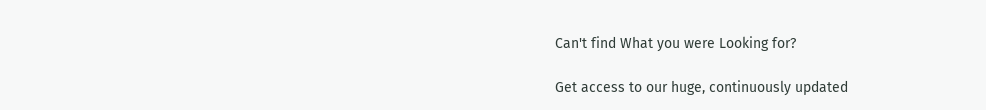Can't find What you were Looking for?

Get access to our huge, continuously updated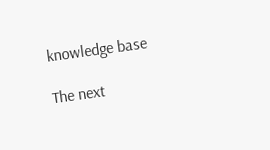knowledge base

The next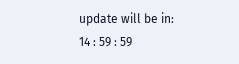update will be in:
14 : 59 : 59